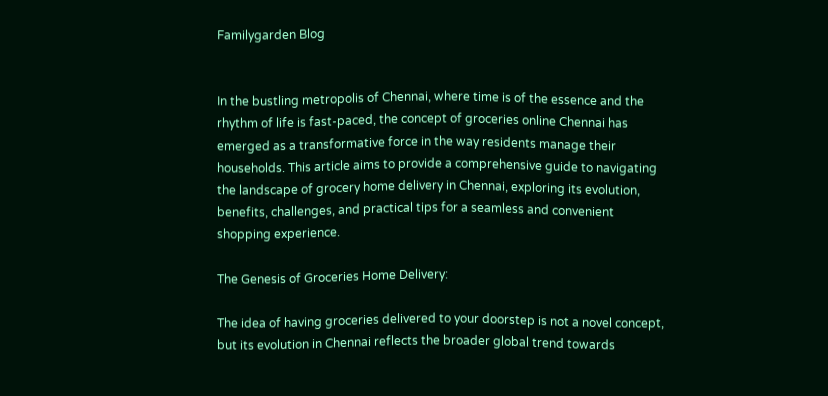Familygarden Blog


In the bustling metropolis of Chennai, where time is of the essence and the rhythm of life is fast-paced, the concept of groceries online Chennai has emerged as a transformative force in the way residents manage their households. This article aims to provide a comprehensive guide to navigating the landscape of grocery home delivery in Chennai, exploring its evolution, benefits, challenges, and practical tips for a seamless and convenient shopping experience.

The Genesis of Groceries Home Delivery:

The idea of having groceries delivered to your doorstep is not a novel concept, but its evolution in Chennai reflects the broader global trend towards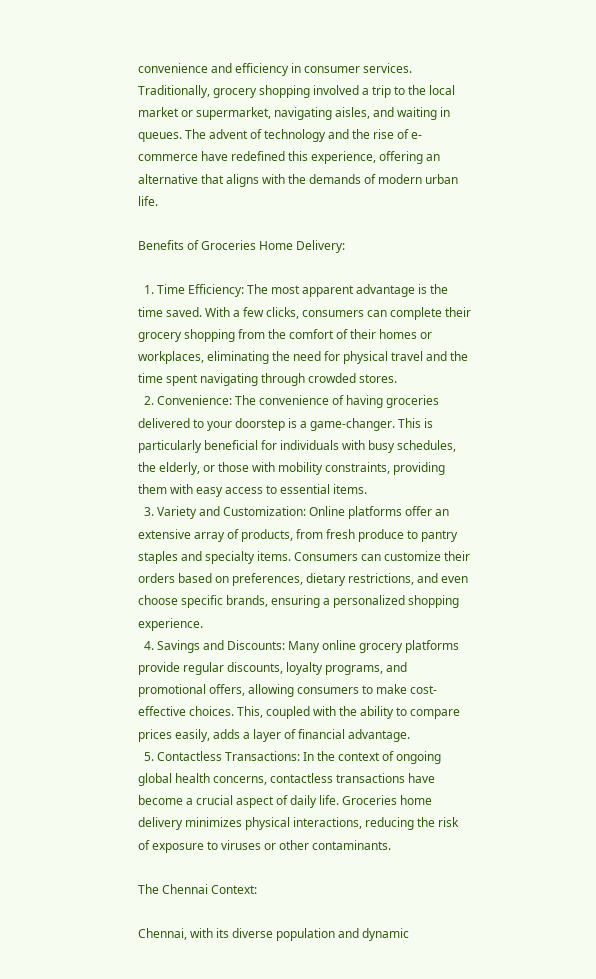convenience and efficiency in consumer services. Traditionally, grocery shopping involved a trip to the local market or supermarket, navigating aisles, and waiting in queues. The advent of technology and the rise of e-commerce have redefined this experience, offering an alternative that aligns with the demands of modern urban life.

Benefits of Groceries Home Delivery:

  1. Time Efficiency: The most apparent advantage is the time saved. With a few clicks, consumers can complete their grocery shopping from the comfort of their homes or workplaces, eliminating the need for physical travel and the time spent navigating through crowded stores.
  2. Convenience: The convenience of having groceries delivered to your doorstep is a game-changer. This is particularly beneficial for individuals with busy schedules, the elderly, or those with mobility constraints, providing them with easy access to essential items.
  3. Variety and Customization: Online platforms offer an extensive array of products, from fresh produce to pantry staples and specialty items. Consumers can customize their orders based on preferences, dietary restrictions, and even choose specific brands, ensuring a personalized shopping experience.
  4. Savings and Discounts: Many online grocery platforms provide regular discounts, loyalty programs, and promotional offers, allowing consumers to make cost-effective choices. This, coupled with the ability to compare prices easily, adds a layer of financial advantage.
  5. Contactless Transactions: In the context of ongoing global health concerns, contactless transactions have become a crucial aspect of daily life. Groceries home delivery minimizes physical interactions, reducing the risk of exposure to viruses or other contaminants.

The Chennai Context:

Chennai, with its diverse population and dynamic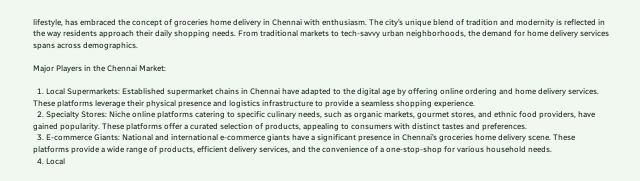lifestyle, has embraced the concept of groceries home delivery in Chennai with enthusiasm. The city’s unique blend of tradition and modernity is reflected in the way residents approach their daily shopping needs. From traditional markets to tech-savvy urban neighborhoods, the demand for home delivery services spans across demographics.

Major Players in the Chennai Market:

  1. Local Supermarkets: Established supermarket chains in Chennai have adapted to the digital age by offering online ordering and home delivery services. These platforms leverage their physical presence and logistics infrastructure to provide a seamless shopping experience.
  2. Specialty Stores: Niche online platforms catering to specific culinary needs, such as organic markets, gourmet stores, and ethnic food providers, have gained popularity. These platforms offer a curated selection of products, appealing to consumers with distinct tastes and preferences.
  3. E-commerce Giants: National and international e-commerce giants have a significant presence in Chennai’s groceries home delivery scene. These platforms provide a wide range of products, efficient delivery services, and the convenience of a one-stop-shop for various household needs.
  4. Local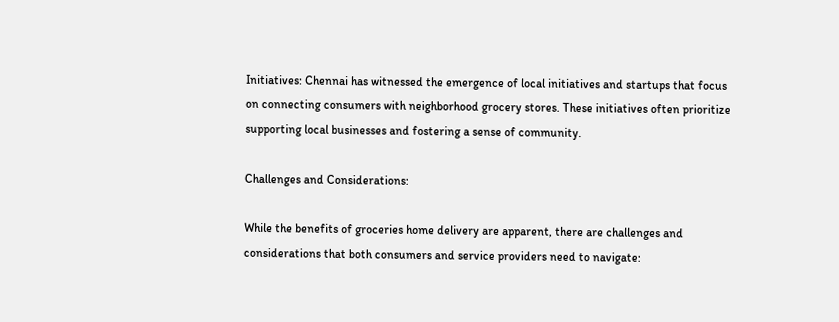Initiatives: Chennai has witnessed the emergence of local initiatives and startups that focus on connecting consumers with neighborhood grocery stores. These initiatives often prioritize supporting local businesses and fostering a sense of community.

Challenges and Considerations:

While the benefits of groceries home delivery are apparent, there are challenges and considerations that both consumers and service providers need to navigate: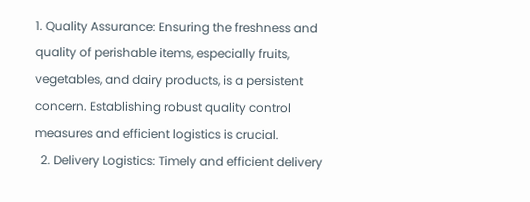1. Quality Assurance: Ensuring the freshness and quality of perishable items, especially fruits, vegetables, and dairy products, is a persistent concern. Establishing robust quality control measures and efficient logistics is crucial.
  2. Delivery Logistics: Timely and efficient delivery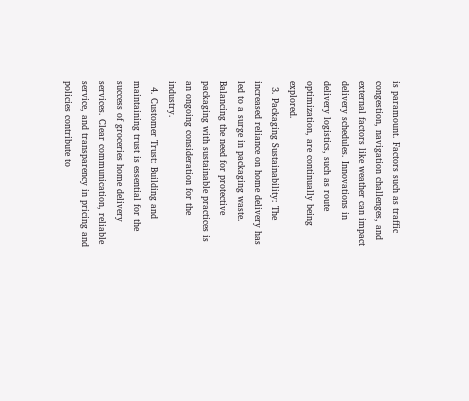is paramount. Factors such as traffic congestion, navigation challenges, and external factors like weather can impact delivery schedules. Innovations in delivery logistics, such as route optimization, are continually being explored.
  3. Packaging Sustainability: The increased reliance on home delivery has led to a surge in packaging waste. Balancing the need for protective packaging with sustainable practices is an ongoing consideration for the industry.
  4. Customer Trust: Building and maintaining trust is essential for the success of groceries home delivery services. Clear communication, reliable service, and transparency in pricing and policies contribute to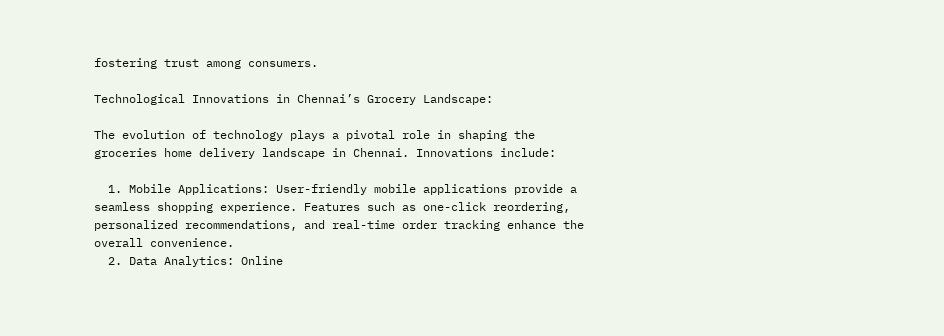fostering trust among consumers.

Technological Innovations in Chennai’s Grocery Landscape:

The evolution of technology plays a pivotal role in shaping the groceries home delivery landscape in Chennai. Innovations include:

  1. Mobile Applications: User-friendly mobile applications provide a seamless shopping experience. Features such as one-click reordering, personalized recommendations, and real-time order tracking enhance the overall convenience.
  2. Data Analytics: Online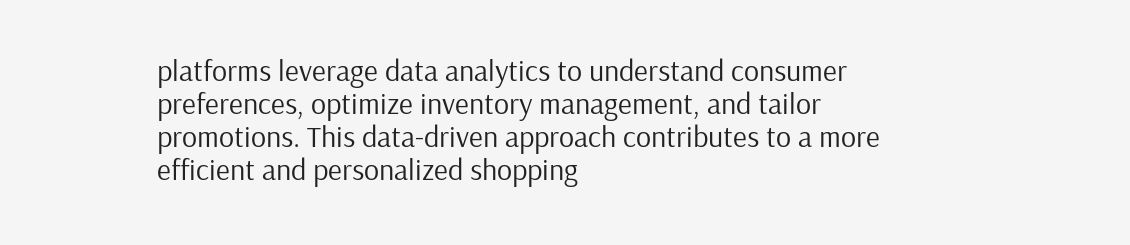platforms leverage data analytics to understand consumer preferences, optimize inventory management, and tailor promotions. This data-driven approach contributes to a more efficient and personalized shopping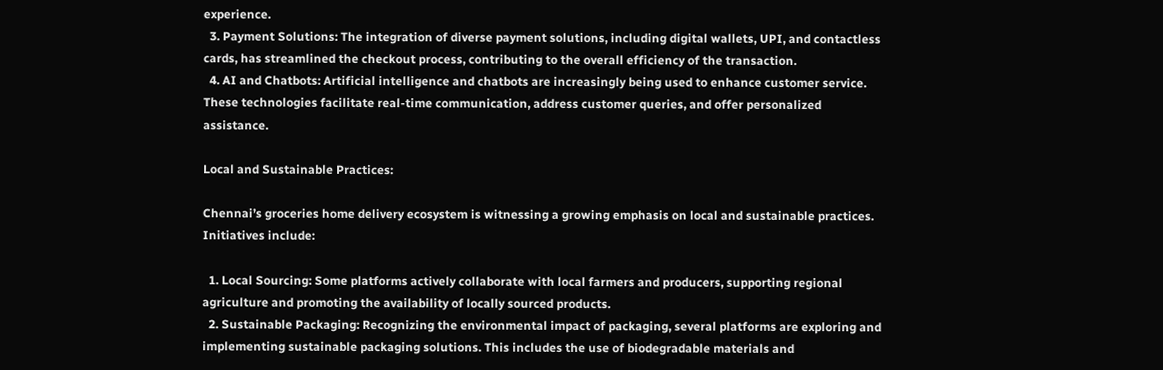experience.
  3. Payment Solutions: The integration of diverse payment solutions, including digital wallets, UPI, and contactless cards, has streamlined the checkout process, contributing to the overall efficiency of the transaction.
  4. AI and Chatbots: Artificial intelligence and chatbots are increasingly being used to enhance customer service. These technologies facilitate real-time communication, address customer queries, and offer personalized assistance.

Local and Sustainable Practices:

Chennai’s groceries home delivery ecosystem is witnessing a growing emphasis on local and sustainable practices. Initiatives include:

  1. Local Sourcing: Some platforms actively collaborate with local farmers and producers, supporting regional agriculture and promoting the availability of locally sourced products.
  2. Sustainable Packaging: Recognizing the environmental impact of packaging, several platforms are exploring and implementing sustainable packaging solutions. This includes the use of biodegradable materials and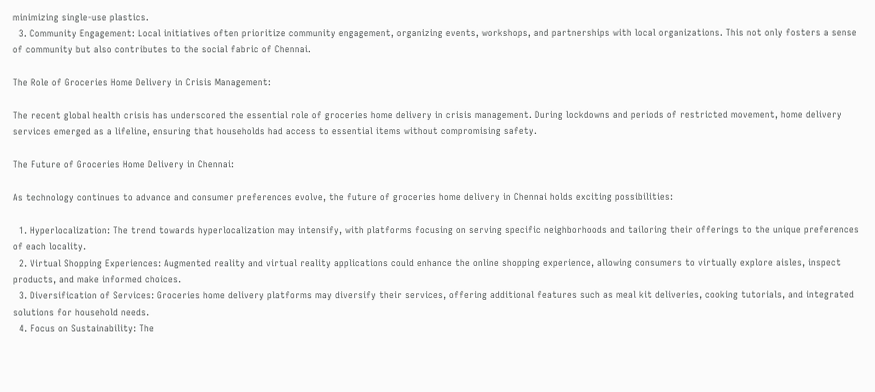minimizing single-use plastics.
  3. Community Engagement: Local initiatives often prioritize community engagement, organizing events, workshops, and partnerships with local organizations. This not only fosters a sense of community but also contributes to the social fabric of Chennai.

The Role of Groceries Home Delivery in Crisis Management:

The recent global health crisis has underscored the essential role of groceries home delivery in crisis management. During lockdowns and periods of restricted movement, home delivery services emerged as a lifeline, ensuring that households had access to essential items without compromising safety.

The Future of Groceries Home Delivery in Chennai:

As technology continues to advance and consumer preferences evolve, the future of groceries home delivery in Chennai holds exciting possibilities:

  1. Hyperlocalization: The trend towards hyperlocalization may intensify, with platforms focusing on serving specific neighborhoods and tailoring their offerings to the unique preferences of each locality.
  2. Virtual Shopping Experiences: Augmented reality and virtual reality applications could enhance the online shopping experience, allowing consumers to virtually explore aisles, inspect products, and make informed choices.
  3. Diversification of Services: Groceries home delivery platforms may diversify their services, offering additional features such as meal kit deliveries, cooking tutorials, and integrated solutions for household needs.
  4. Focus on Sustainability: The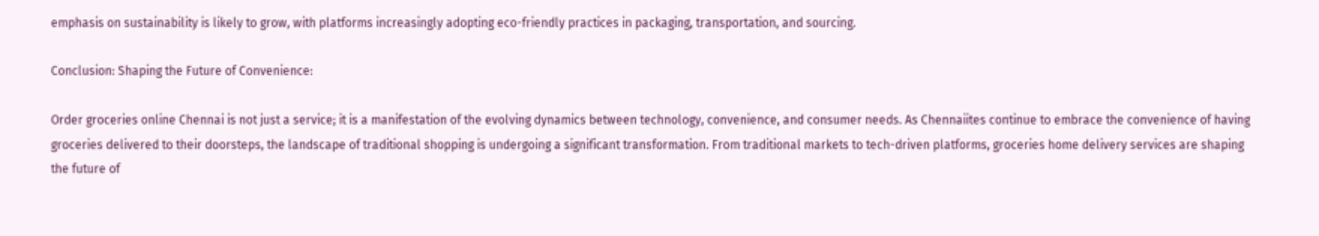emphasis on sustainability is likely to grow, with platforms increasingly adopting eco-friendly practices in packaging, transportation, and sourcing.

Conclusion: Shaping the Future of Convenience:

Order groceries online Chennai is not just a service; it is a manifestation of the evolving dynamics between technology, convenience, and consumer needs. As Chennaiites continue to embrace the convenience of having groceries delivered to their doorsteps, the landscape of traditional shopping is undergoing a significant transformation. From traditional markets to tech-driven platforms, groceries home delivery services are shaping the future of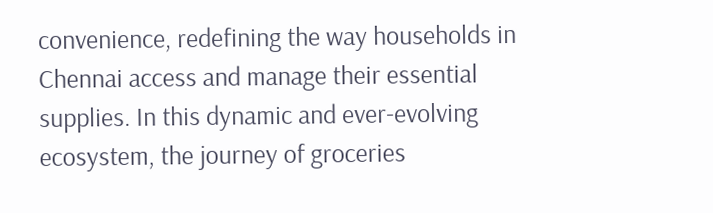convenience, redefining the way households in Chennai access and manage their essential supplies. In this dynamic and ever-evolving ecosystem, the journey of groceries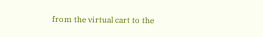from the virtual cart to the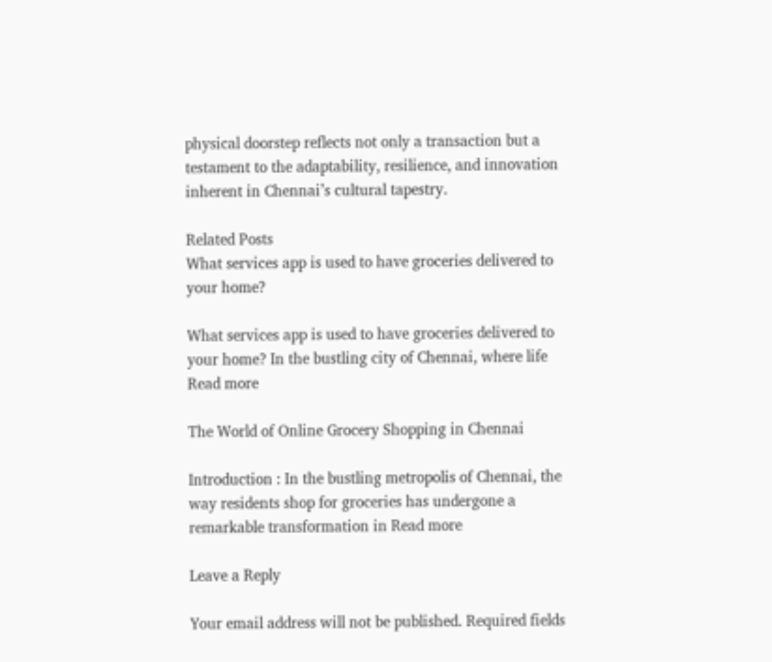physical doorstep reflects not only a transaction but a testament to the adaptability, resilience, and innovation inherent in Chennai’s cultural tapestry.

Related Posts
What services app is used to have groceries delivered to your home?

What services app is used to have groceries delivered to your home? In the bustling city of Chennai, where life Read more

The World of Online Grocery Shopping in Chennai

Introduction : In the bustling metropolis of Chennai, the way residents shop for groceries has undergone a remarkable transformation in Read more

Leave a Reply

Your email address will not be published. Required fields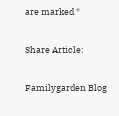are marked *

Share Article:

Familygarden Blog